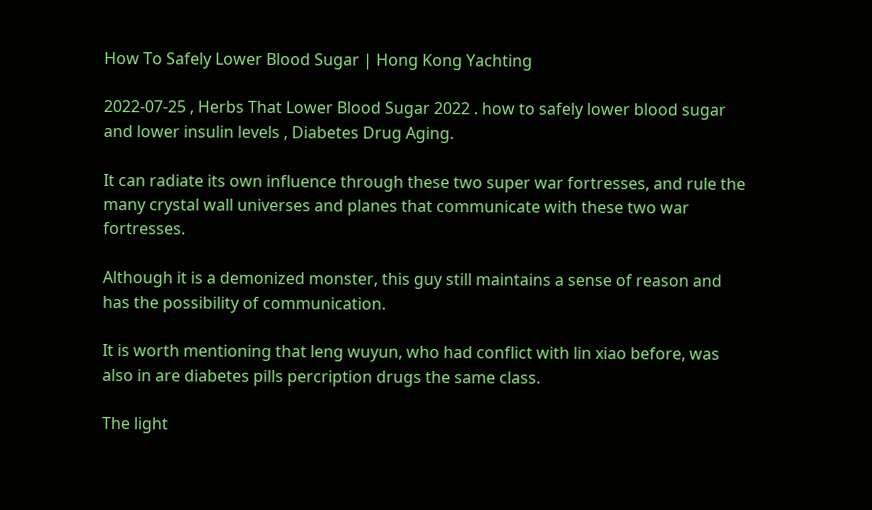How To Safely Lower Blood Sugar | Hong Kong Yachting

2022-07-25 , Herbs That Lower Blood Sugar 2022 . how to safely lower blood sugar and lower insulin levels , Diabetes Drug Aging.

It can radiate its own influence through these two super war fortresses, and rule the many crystal wall universes and planes that communicate with these two war fortresses.

Although it is a demonized monster, this guy still maintains a sense of reason and has the possibility of communication.

It is worth mentioning that leng wuyun, who had conflict with lin xiao before, was also in are diabetes pills percription drugs the same class.

The light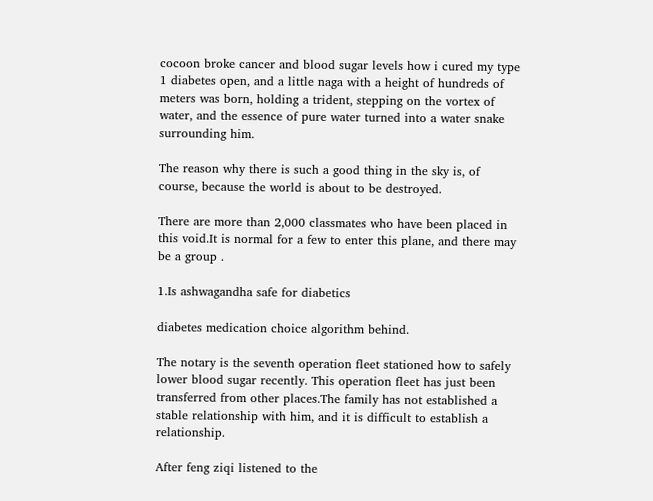cocoon broke cancer and blood sugar levels how i cured my type 1 diabetes open, and a little naga with a height of hundreds of meters was born, holding a trident, stepping on the vortex of water, and the essence of pure water turned into a water snake surrounding him.

The reason why there is such a good thing in the sky is, of course, because the world is about to be destroyed.

There are more than 2,000 classmates who have been placed in this void.It is normal for a few to enter this plane, and there may be a group .

1.Is ashwagandha safe for diabetics

diabetes medication choice algorithm behind.

The notary is the seventh operation fleet stationed how to safely lower blood sugar recently. This operation fleet has just been transferred from other places.The family has not established a stable relationship with him, and it is difficult to establish a relationship.

After feng ziqi listened to the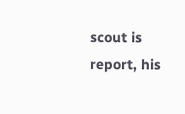scout is report, his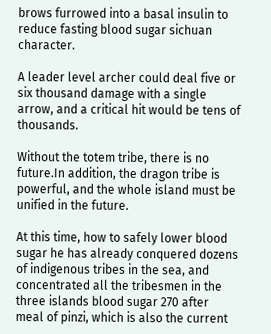brows furrowed into a basal insulin to reduce fasting blood sugar sichuan character.

A leader level archer could deal five or six thousand damage with a single arrow, and a critical hit would be tens of thousands.

Without the totem tribe, there is no future.In addition, the dragon tribe is powerful, and the whole island must be unified in the future.

At this time, how to safely lower blood sugar he has already conquered dozens of indigenous tribes in the sea, and concentrated all the tribesmen in the three islands blood sugar 270 after meal of pinzi, which is also the current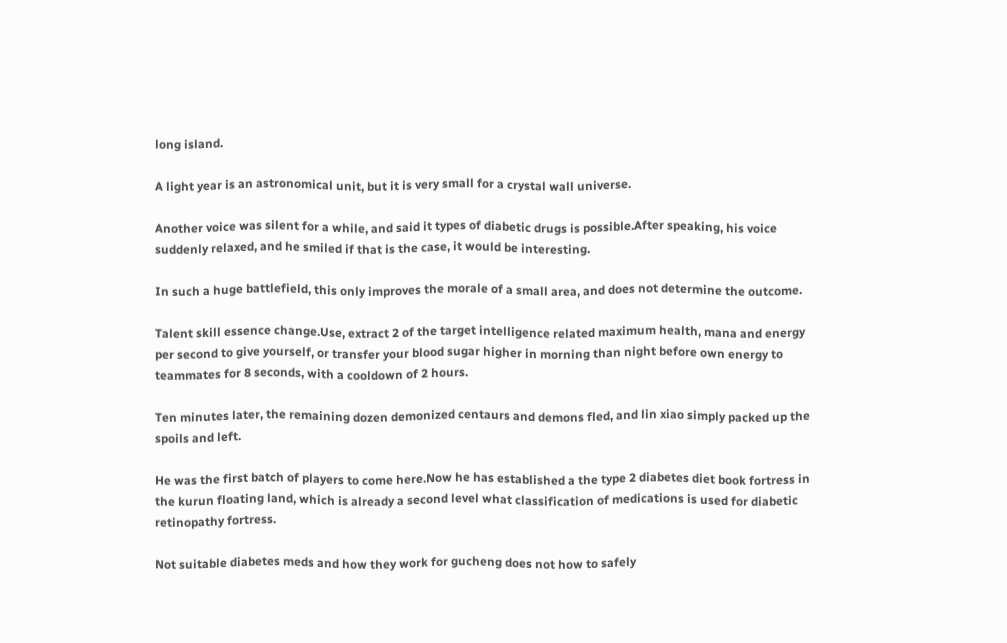long island.

A light year is an astronomical unit, but it is very small for a crystal wall universe.

Another voice was silent for a while, and said it types of diabetic drugs is possible.After speaking, his voice suddenly relaxed, and he smiled if that is the case, it would be interesting.

In such a huge battlefield, this only improves the morale of a small area, and does not determine the outcome.

Talent skill essence change.Use, extract 2 of the target intelligence related maximum health, mana and energy per second to give yourself, or transfer your blood sugar higher in morning than night before own energy to teammates for 8 seconds, with a cooldown of 2 hours.

Ten minutes later, the remaining dozen demonized centaurs and demons fled, and lin xiao simply packed up the spoils and left.

He was the first batch of players to come here.Now he has established a the type 2 diabetes diet book fortress in the kurun floating land, which is already a second level what classification of medications is used for diabetic retinopathy fortress.

Not suitable diabetes meds and how they work for gucheng does not how to safely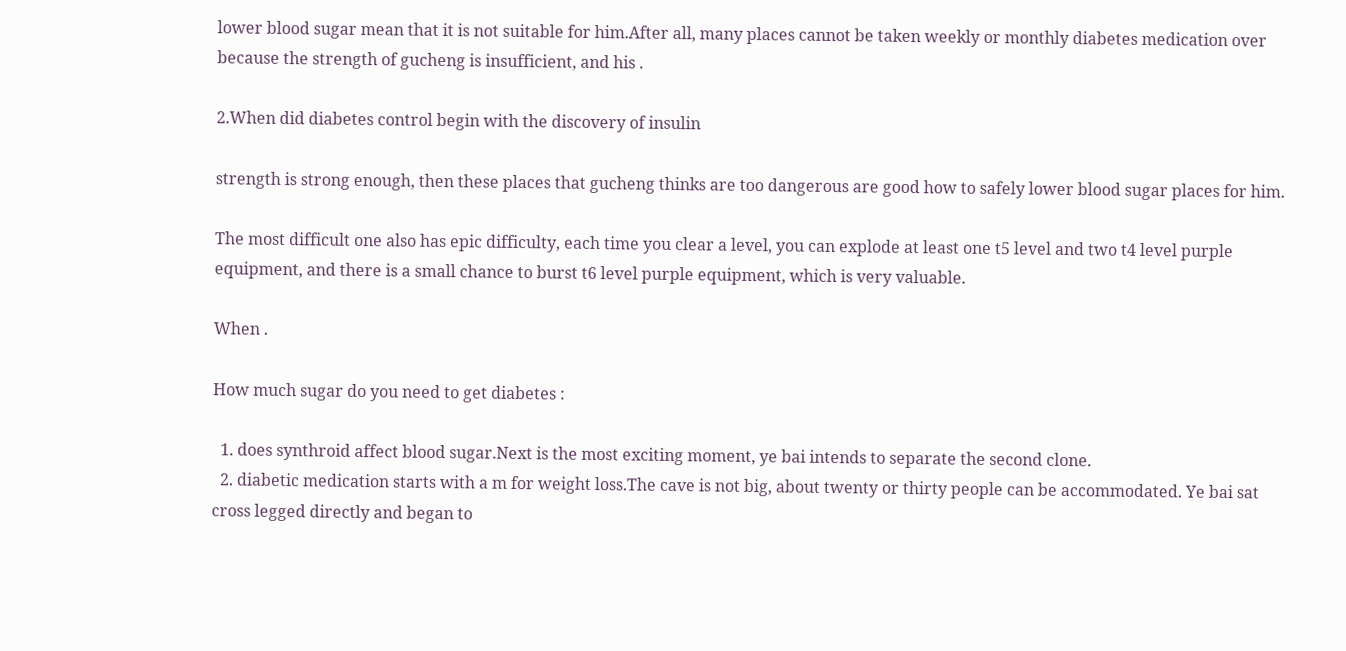lower blood sugar mean that it is not suitable for him.After all, many places cannot be taken weekly or monthly diabetes medication over because the strength of gucheng is insufficient, and his .

2.When did diabetes control begin with the discovery of insulin

strength is strong enough, then these places that gucheng thinks are too dangerous are good how to safely lower blood sugar places for him.

The most difficult one also has epic difficulty, each time you clear a level, you can explode at least one t5 level and two t4 level purple equipment, and there is a small chance to burst t6 level purple equipment, which is very valuable.

When .

How much sugar do you need to get diabetes :

  1. does synthroid affect blood sugar.Next is the most exciting moment, ye bai intends to separate the second clone.
  2. diabetic medication starts with a m for weight loss.The cave is not big, about twenty or thirty people can be accommodated. Ye bai sat cross legged directly and began to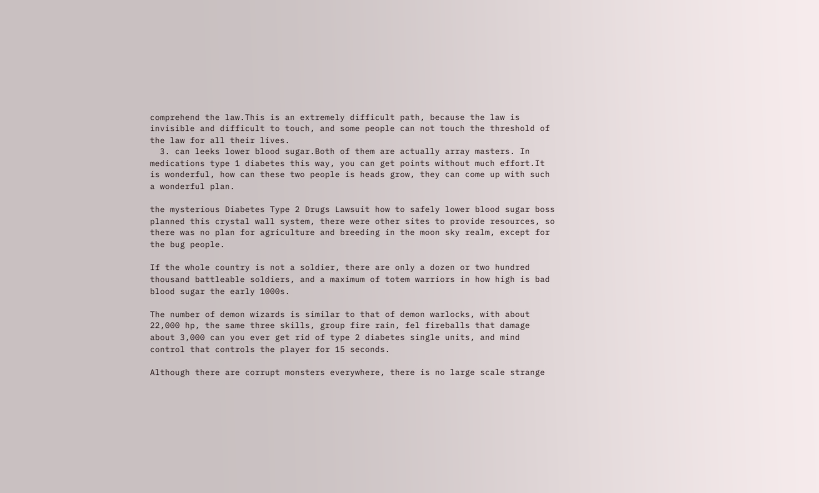comprehend the law.This is an extremely difficult path, because the law is invisible and difficult to touch, and some people can not touch the threshold of the law for all their lives.
  3. can leeks lower blood sugar.Both of them are actually array masters. In medications type 1 diabetes this way, you can get points without much effort.It is wonderful, how can these two people is heads grow, they can come up with such a wonderful plan.

the mysterious Diabetes Type 2 Drugs Lawsuit how to safely lower blood sugar boss planned this crystal wall system, there were other sites to provide resources, so there was no plan for agriculture and breeding in the moon sky realm, except for the bug people.

If the whole country is not a soldier, there are only a dozen or two hundred thousand battleable soldiers, and a maximum of totem warriors in how high is bad blood sugar the early 1000s.

The number of demon wizards is similar to that of demon warlocks, with about 22,000 hp, the same three skills, group fire rain, fel fireballs that damage about 3,000 can you ever get rid of type 2 diabetes single units, and mind control that controls the player for 15 seconds.

Although there are corrupt monsters everywhere, there is no large scale strange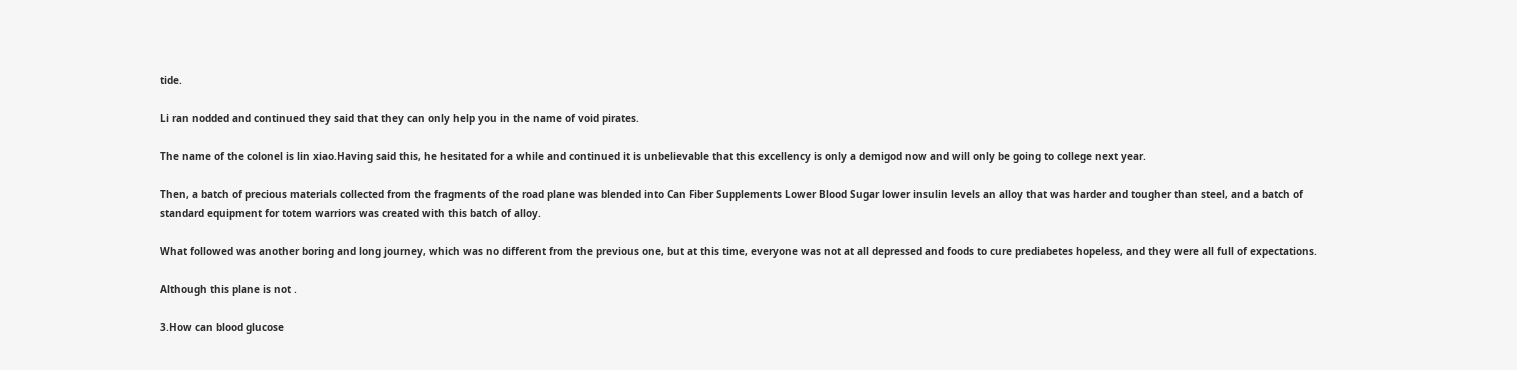tide.

Li ran nodded and continued they said that they can only help you in the name of void pirates.

The name of the colonel is lin xiao.Having said this, he hesitated for a while and continued it is unbelievable that this excellency is only a demigod now and will only be going to college next year.

Then, a batch of precious materials collected from the fragments of the road plane was blended into Can Fiber Supplements Lower Blood Sugar lower insulin levels an alloy that was harder and tougher than steel, and a batch of standard equipment for totem warriors was created with this batch of alloy.

What followed was another boring and long journey, which was no different from the previous one, but at this time, everyone was not at all depressed and foods to cure prediabetes hopeless, and they were all full of expectations.

Although this plane is not .

3.How can blood glucose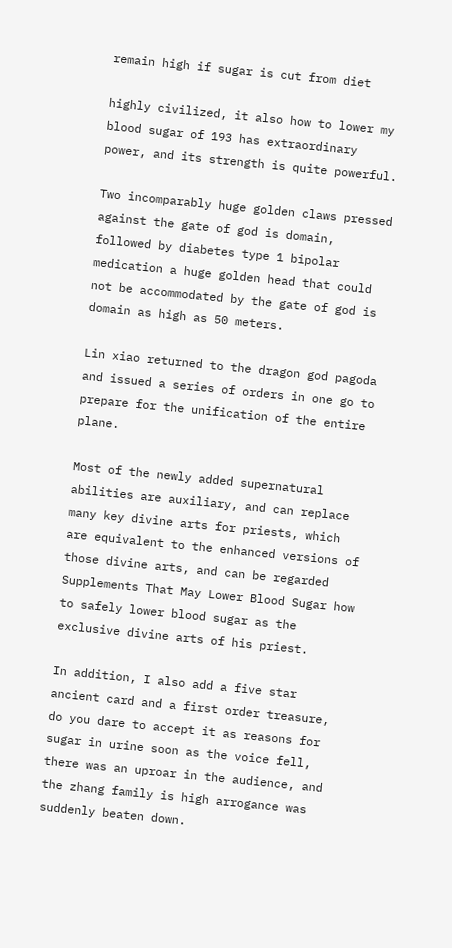remain high if sugar is cut from diet

highly civilized, it also how to lower my blood sugar of 193 has extraordinary power, and its strength is quite powerful.

Two incomparably huge golden claws pressed against the gate of god is domain, followed by diabetes type 1 bipolar medication a huge golden head that could not be accommodated by the gate of god is domain as high as 50 meters.

Lin xiao returned to the dragon god pagoda and issued a series of orders in one go to prepare for the unification of the entire plane.

Most of the newly added supernatural abilities are auxiliary, and can replace many key divine arts for priests, which are equivalent to the enhanced versions of those divine arts, and can be regarded Supplements That May Lower Blood Sugar how to safely lower blood sugar as the exclusive divine arts of his priest.

In addition, I also add a five star ancient card and a first order treasure, do you dare to accept it as reasons for sugar in urine soon as the voice fell, there was an uproar in the audience, and the zhang family is high arrogance was suddenly beaten down.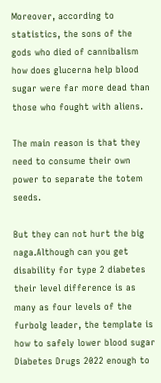Moreover, according to statistics, the sons of the gods who died of cannibalism how does glucerna help blood sugar were far more dead than those who fought with aliens.

The main reason is that they need to consume their own power to separate the totem seeds.

But they can not hurt the big naga.Although can you get disability for type 2 diabetes their level difference is as many as four levels of the furbolg leader, the template is how to safely lower blood sugar Diabetes Drugs 2022 enough to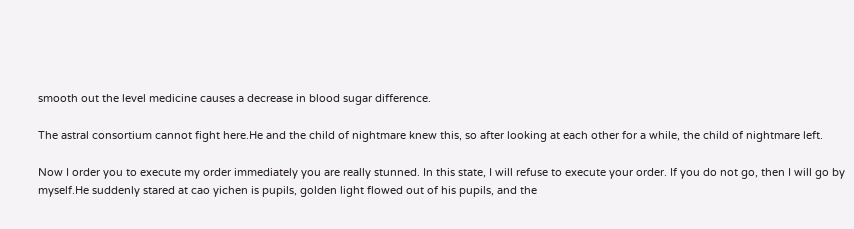smooth out the level medicine causes a decrease in blood sugar difference.

The astral consortium cannot fight here.He and the child of nightmare knew this, so after looking at each other for a while, the child of nightmare left.

Now I order you to execute my order immediately you are really stunned. In this state, I will refuse to execute your order. If you do not go, then I will go by myself.He suddenly stared at cao yichen is pupils, golden light flowed out of his pupils, and the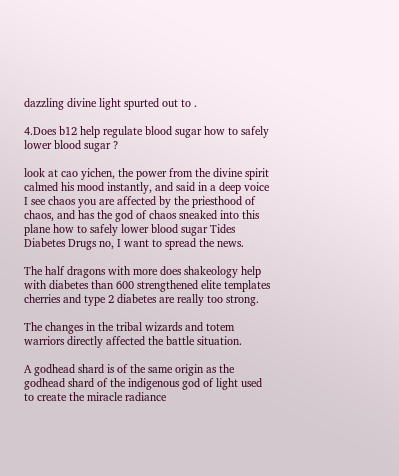dazzling divine light spurted out to .

4.Does b12 help regulate blood sugar how to safely lower blood sugar ?

look at cao yichen, the power from the divine spirit calmed his mood instantly, and said in a deep voice I see chaos you are affected by the priesthood of chaos, and has the god of chaos sneaked into this plane how to safely lower blood sugar Tides Diabetes Drugs no, I want to spread the news.

The half dragons with more does shakeology help with diabetes than 600 strengthened elite templates cherries and type 2 diabetes are really too strong.

The changes in the tribal wizards and totem warriors directly affected the battle situation.

A godhead shard is of the same origin as the godhead shard of the indigenous god of light used to create the miracle radiance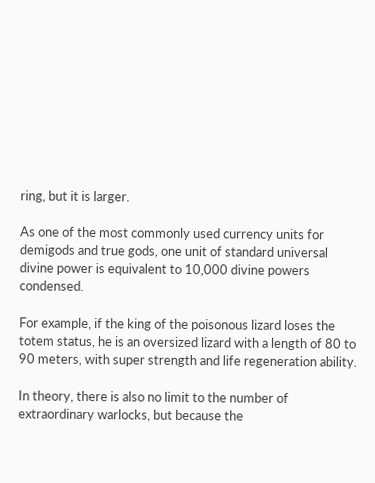ring, but it is larger.

As one of the most commonly used currency units for demigods and true gods, one unit of standard universal divine power is equivalent to 10,000 divine powers condensed.

For example, if the king of the poisonous lizard loses the totem status, he is an oversized lizard with a length of 80 to 90 meters, with super strength and life regeneration ability.

In theory, there is also no limit to the number of extraordinary warlocks, but because the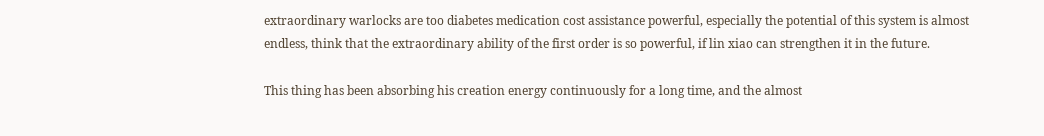extraordinary warlocks are too diabetes medication cost assistance powerful, especially the potential of this system is almost endless, think that the extraordinary ability of the first order is so powerful, if lin xiao can strengthen it in the future.

This thing has been absorbing his creation energy continuously for a long time, and the almost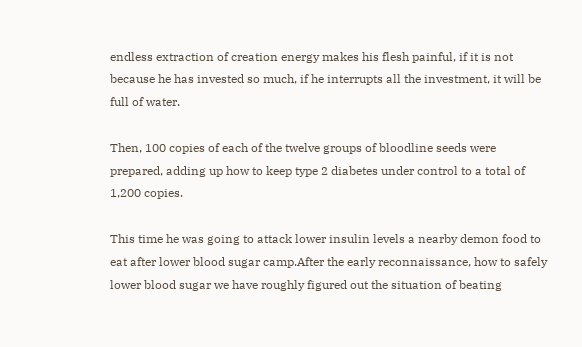endless extraction of creation energy makes his flesh painful, if it is not because he has invested so much, if he interrupts all the investment, it will be full of water.

Then, 100 copies of each of the twelve groups of bloodline seeds were prepared, adding up how to keep type 2 diabetes under control to a total of 1,200 copies.

This time he was going to attack lower insulin levels a nearby demon food to eat after lower blood sugar camp.After the early reconnaissance, how to safely lower blood sugar we have roughly figured out the situation of beating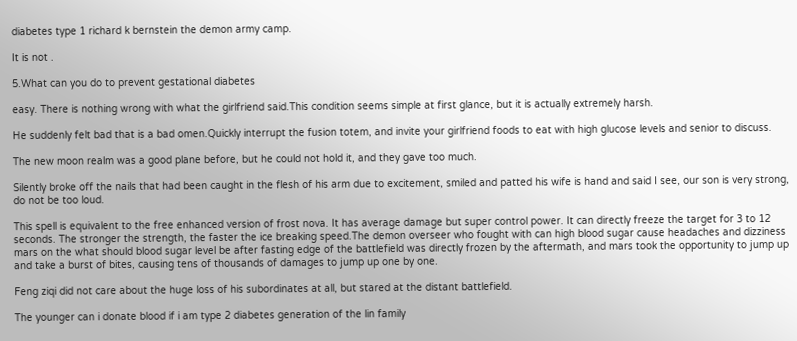diabetes type 1 richard k bernstein the demon army camp.

It is not .

5.What can you do to prevent gestational diabetes

easy. There is nothing wrong with what the girlfriend said.This condition seems simple at first glance, but it is actually extremely harsh.

He suddenly felt bad that is a bad omen.Quickly interrupt the fusion totem, and invite your girlfriend foods to eat with high glucose levels and senior to discuss.

The new moon realm was a good plane before, but he could not hold it, and they gave too much.

Silently broke off the nails that had been caught in the flesh of his arm due to excitement, smiled and patted his wife is hand and said I see, our son is very strong, do not be too loud.

This spell is equivalent to the free enhanced version of frost nova. It has average damage but super control power. It can directly freeze the target for 3 to 12 seconds. The stronger the strength, the faster the ice breaking speed.The demon overseer who fought with can high blood sugar cause headaches and dizziness mars on the what should blood sugar level be after fasting edge of the battlefield was directly frozen by the aftermath, and mars took the opportunity to jump up and take a burst of bites, causing tens of thousands of damages to jump up one by one.

Feng ziqi did not care about the huge loss of his subordinates at all, but stared at the distant battlefield.

The younger can i donate blood if i am type 2 diabetes generation of the lin family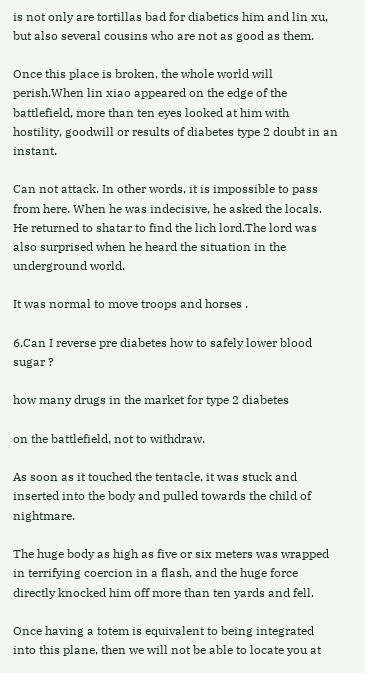is not only are tortillas bad for diabetics him and lin xu, but also several cousins who are not as good as them.

Once this place is broken, the whole world will perish.When lin xiao appeared on the edge of the battlefield, more than ten eyes looked at him with hostility, goodwill or results of diabetes type 2 doubt in an instant.

Can not attack. In other words, it is impossible to pass from here. When he was indecisive, he asked the locals. He returned to shatar to find the lich lord.The lord was also surprised when he heard the situation in the underground world.

It was normal to move troops and horses .

6.Can I reverse pre diabetes how to safely lower blood sugar ?

how many drugs in the market for type 2 diabetes

on the battlefield, not to withdraw.

As soon as it touched the tentacle, it was stuck and inserted into the body and pulled towards the child of nightmare.

The huge body as high as five or six meters was wrapped in terrifying coercion in a flash, and the huge force directly knocked him off more than ten yards and fell.

Once having a totem is equivalent to being integrated into this plane, then we will not be able to locate you at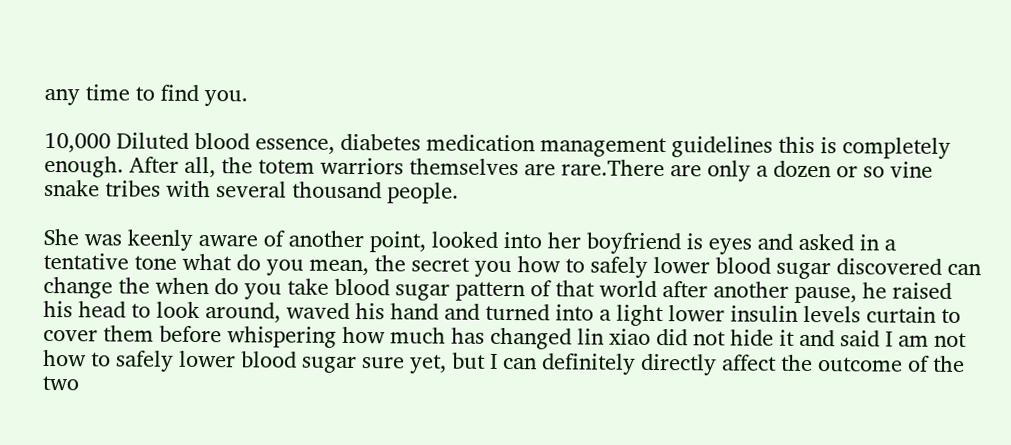any time to find you.

10,000 Diluted blood essence, diabetes medication management guidelines this is completely enough. After all, the totem warriors themselves are rare.There are only a dozen or so vine snake tribes with several thousand people.

She was keenly aware of another point, looked into her boyfriend is eyes and asked in a tentative tone what do you mean, the secret you how to safely lower blood sugar discovered can change the when do you take blood sugar pattern of that world after another pause, he raised his head to look around, waved his hand and turned into a light lower insulin levels curtain to cover them before whispering how much has changed lin xiao did not hide it and said I am not how to safely lower blood sugar sure yet, but I can definitely directly affect the outcome of the two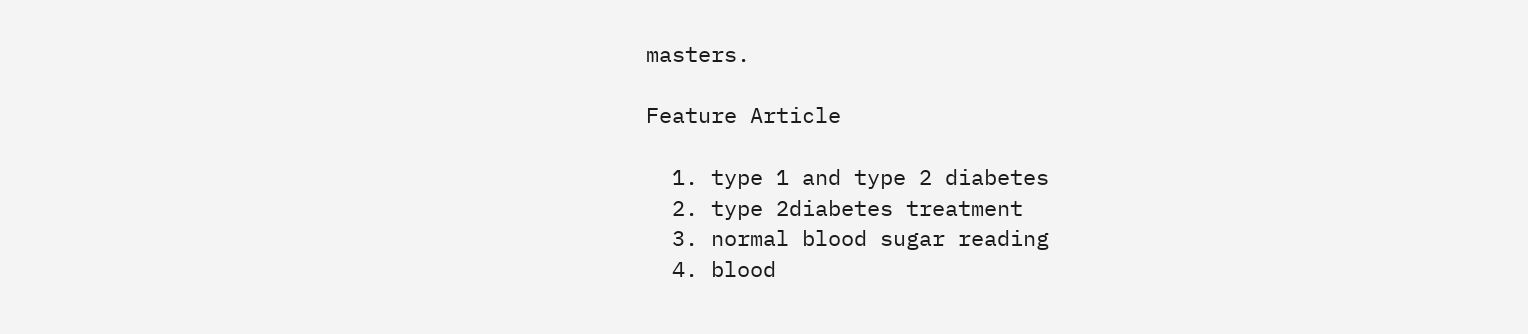masters.

Feature Article

  1. type 1 and type 2 diabetes
  2. type 2diabetes treatment
  3. normal blood sugar reading
  4. blood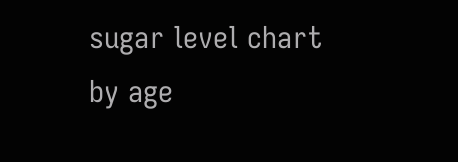sugar level chart by age